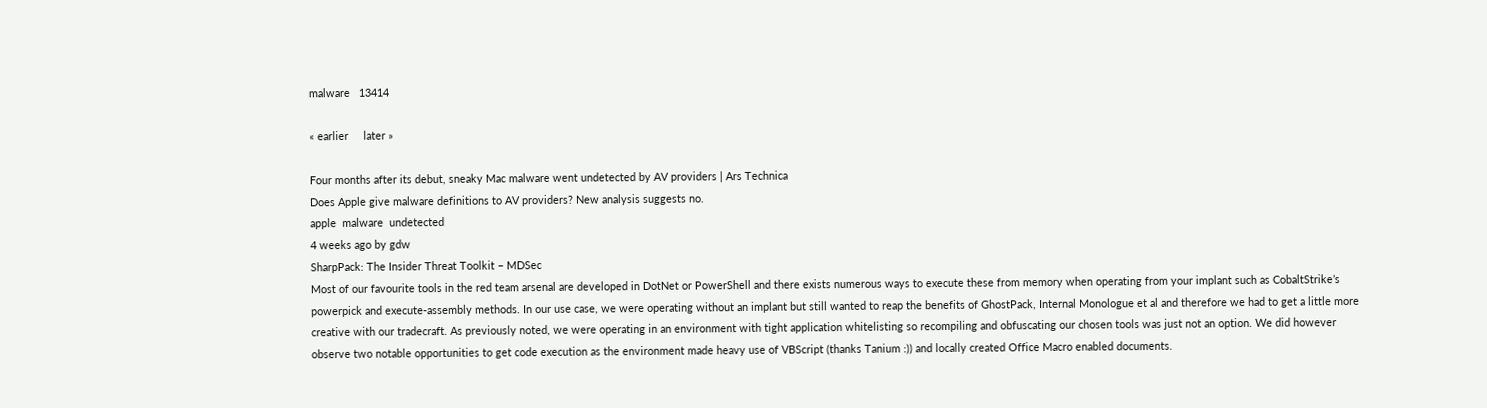malware   13414

« earlier     later »

Four months after its debut, sneaky Mac malware went undetected by AV providers | Ars Technica
Does Apple give malware definitions to AV providers? New analysis suggests no.
apple  malware  undetected
4 weeks ago by gdw
SharpPack: The Insider Threat Toolkit – MDSec
Most of our favourite tools in the red team arsenal are developed in DotNet or PowerShell and there exists numerous ways to execute these from memory when operating from your implant such as CobaltStrike’s powerpick and execute-assembly methods. In our use case, we were operating without an implant but still wanted to reap the benefits of GhostPack, Internal Monologue et al and therefore we had to get a little more creative with our tradecraft. As previously noted, we were operating in an environment with tight application whitelisting so recompiling and obfuscating our chosen tools was just not an option. We did however observe two notable opportunities to get code execution as the environment made heavy use of VBScript (thanks Tanium :)) and locally created Office Macro enabled documents.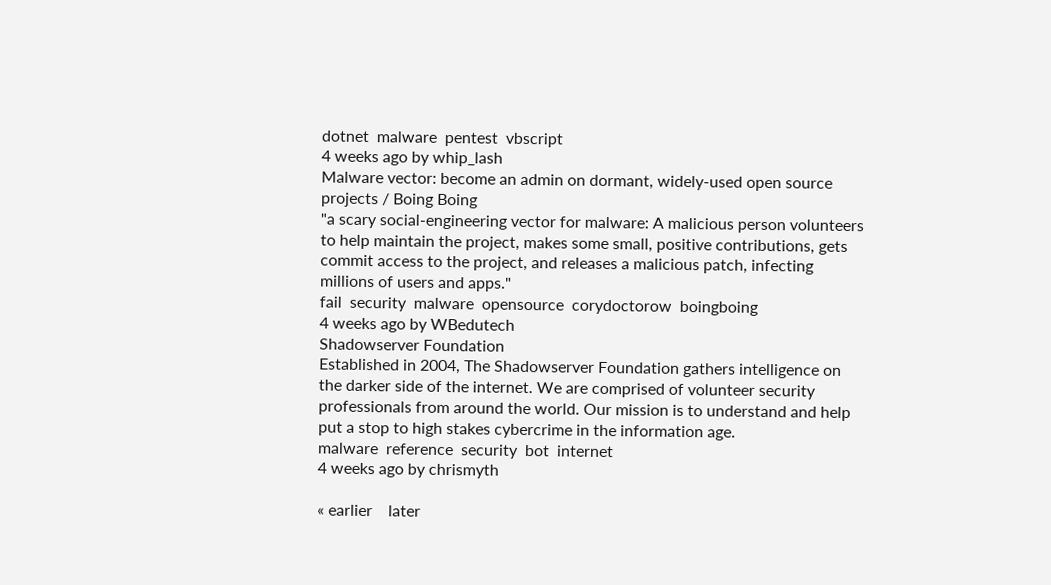dotnet  malware  pentest  vbscript
4 weeks ago by whip_lash
Malware vector: become an admin on dormant, widely-used open source projects / Boing Boing
"a scary social-engineering vector for malware: A malicious person volunteers to help maintain the project, makes some small, positive contributions, gets commit access to the project, and releases a malicious patch, infecting millions of users and apps."
fail  security  malware  opensource  corydoctorow  boingboing
4 weeks ago by WBedutech
Shadowserver Foundation
Established in 2004, The Shadowserver Foundation gathers intelligence on the darker side of the internet. We are comprised of volunteer security professionals from around the world. Our mission is to understand and help put a stop to high stakes cybercrime in the information age.
malware  reference  security  bot  internet
4 weeks ago by chrismyth

« earlier    later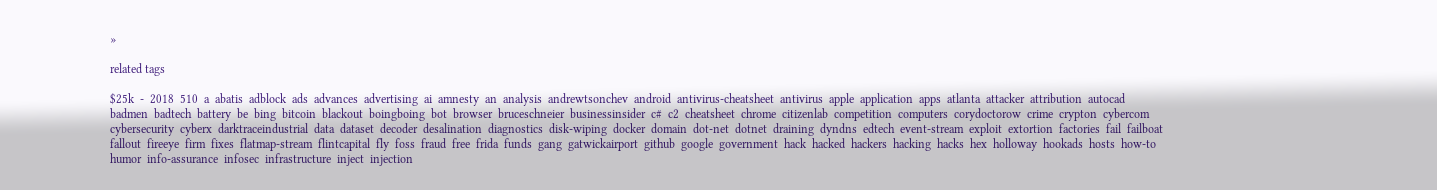»

related tags

$25k  -  2018  510  a  abatis  adblock  ads  advances  advertising  ai  amnesty  an  analysis  andrewtsonchev  android  antivirus-cheatsheet  antivirus  apple  application  apps  atlanta  attacker  attribution  autocad  badmen  badtech  battery  be  bing  bitcoin  blackout  boingboing  bot  browser  bruceschneier  businessinsider  c#  c2  cheatsheet  chrome  citizenlab  competition  computers  corydoctorow  crime  crypton  cybercom  cybersecurity  cyberx  darktraceindustrial  data  dataset  decoder  desalination  diagnostics  disk-wiping  docker  domain  dot-net  dotnet  draining  dyndns  edtech  event-stream  exploit  extortion  factories  fail  failboat  fallout  fireeye  firm  fixes  flatmap-stream  flintcapital  fly  foss  fraud  free  frida  funds  gang  gatwickairport  github  google  government  hack  hacked  hackers  hacking  hacks  hex  holloway  hookads  hosts  how-to  humor  info-assurance  infosec  infrastructure  inject  injection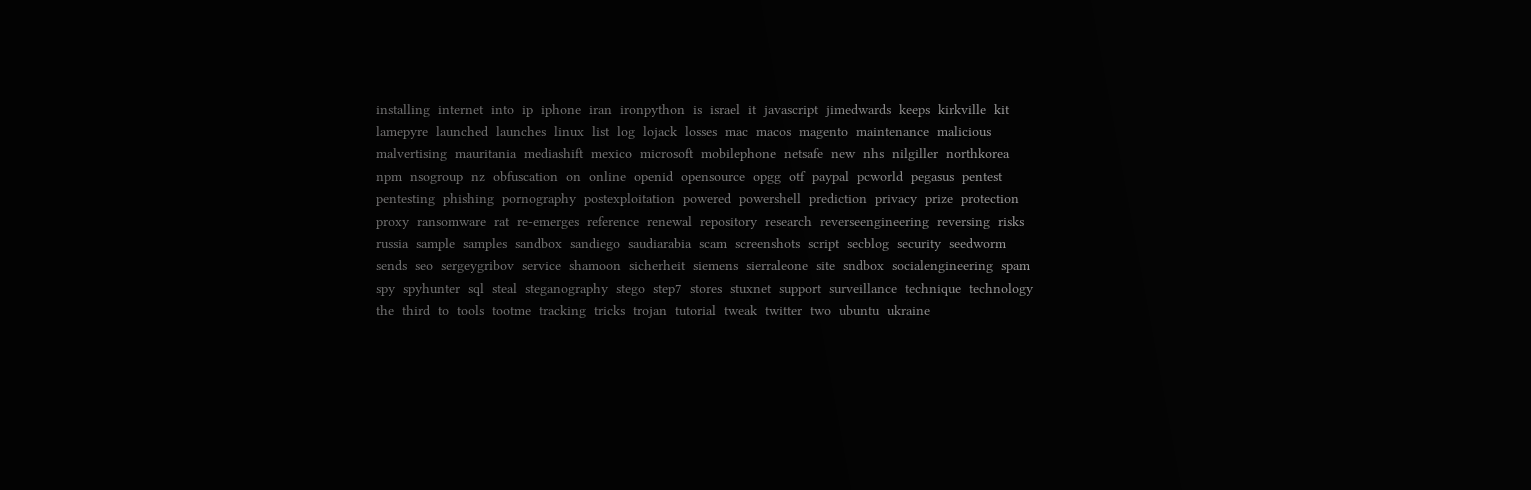installing  internet  into  ip  iphone  iran  ironpython  is  israel  it  javascript  jimedwards  keeps  kirkville  kit  lamepyre  launched  launches  linux  list  log  lojack  losses  mac  macos  magento  maintenance  malicious  malvertising  mauritania  mediashift  mexico  microsoft  mobilephone  netsafe  new  nhs  nilgiller  northkorea  npm  nsogroup  nz  obfuscation  on  online  openid  opensource  opgg  otf  paypal  pcworld  pegasus  pentest  pentesting  phishing  pornography  postexploitation  powered  powershell  prediction  privacy  prize  protection  proxy  ransomware  rat  re-emerges  reference  renewal  repository  research  reverseengineering  reversing  risks  russia  sample  samples  sandbox  sandiego  saudiarabia  scam  screenshots  script  secblog  security  seedworm  sends  seo  sergeygribov  service  shamoon  sicherheit  siemens  sierraleone  site  sndbox  socialengineering  spam  spy  spyhunter  sql  steal  steganography  stego  step7  stores  stuxnet  support  surveillance  technique  technology  the  third  to  tools  tootme  tracking  tricks  trojan  tutorial  tweak  twitter  two  ubuntu  ukraine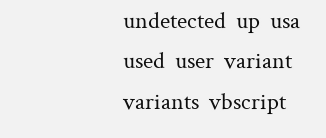undetected  up  usa  used  user  variant  variants  vbscript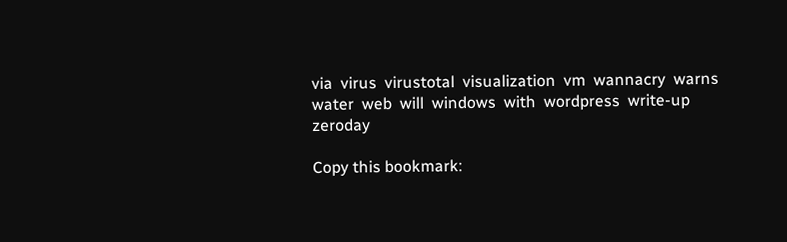via  virus  virustotal  visualization  vm  wannacry  warns  water  web  will  windows  with  wordpress  write-up  zeroday

Copy this bookmark: